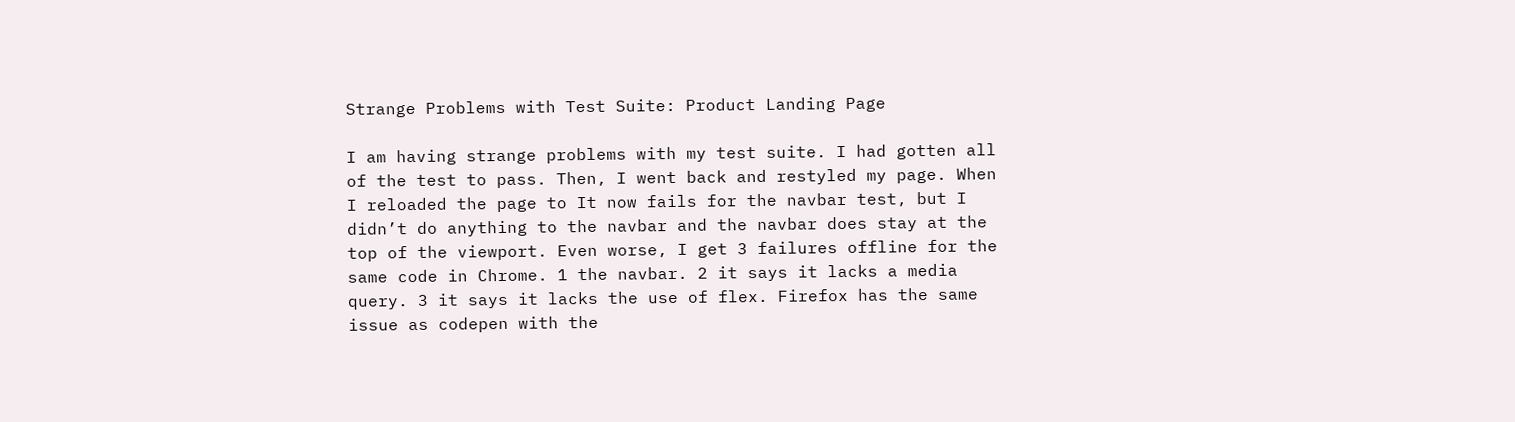Strange Problems with Test Suite: Product Landing Page

I am having strange problems with my test suite. I had gotten all of the test to pass. Then, I went back and restyled my page. When I reloaded the page to It now fails for the navbar test, but I didn’t do anything to the navbar and the navbar does stay at the top of the viewport. Even worse, I get 3 failures offline for the same code in Chrome. 1 the navbar. 2 it says it lacks a media query. 3 it says it lacks the use of flex. Firefox has the same issue as codepen with the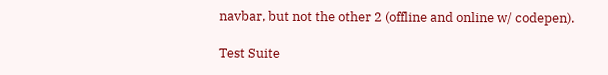navbar, but not the other 2 (offline and online w/ codepen).

Test Suite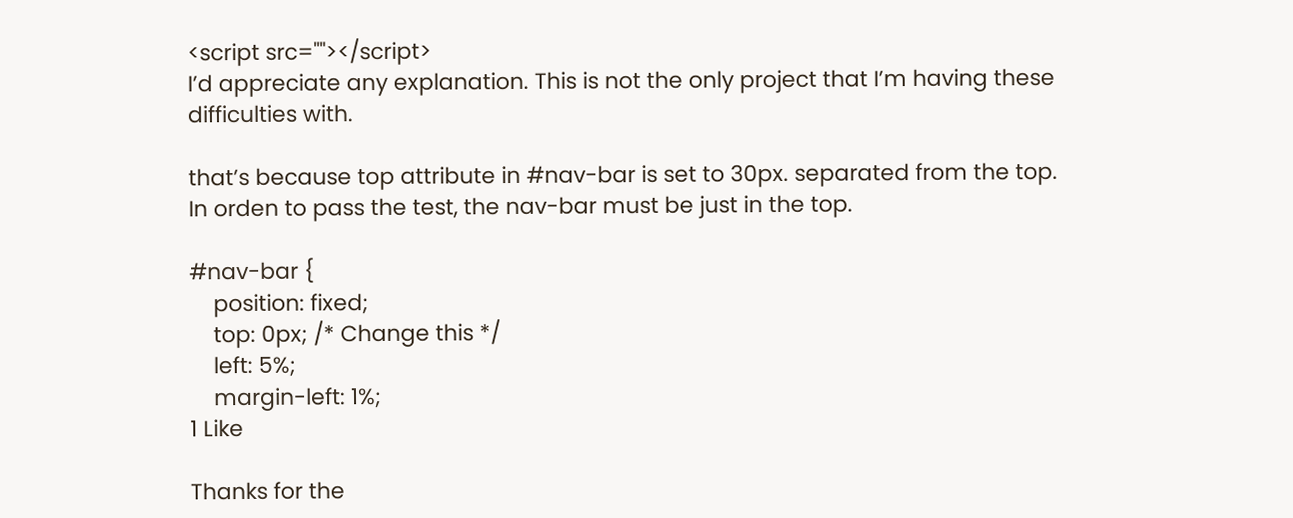<script src=""></script>
I’d appreciate any explanation. This is not the only project that I’m having these difficulties with.

that’s because top attribute in #nav-bar is set to 30px. separated from the top.
In orden to pass the test, the nav-bar must be just in the top.

#nav-bar {
    position: fixed;
    top: 0px; /* Change this */
    left: 5%;
    margin-left: 1%;
1 Like

Thanks for the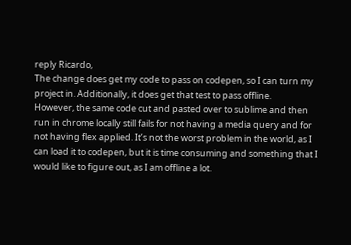reply Ricardo,
The change does get my code to pass on codepen, so I can turn my project in. Additionally, it does get that test to pass offline.
However, the same code cut and pasted over to sublime and then run in chrome locally still fails for not having a media query and for not having flex applied. It’s not the worst problem in the world, as I can load it to codepen, but it is time consuming and something that I would like to figure out, as I am offline a lot.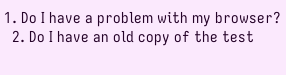1. Do I have a problem with my browser?
  2. Do I have an old copy of the test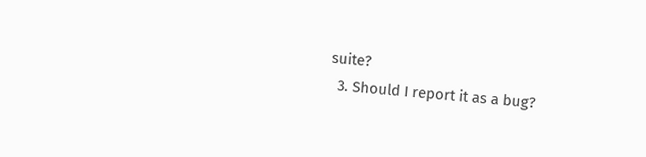suite?
  3. Should I report it as a bug?